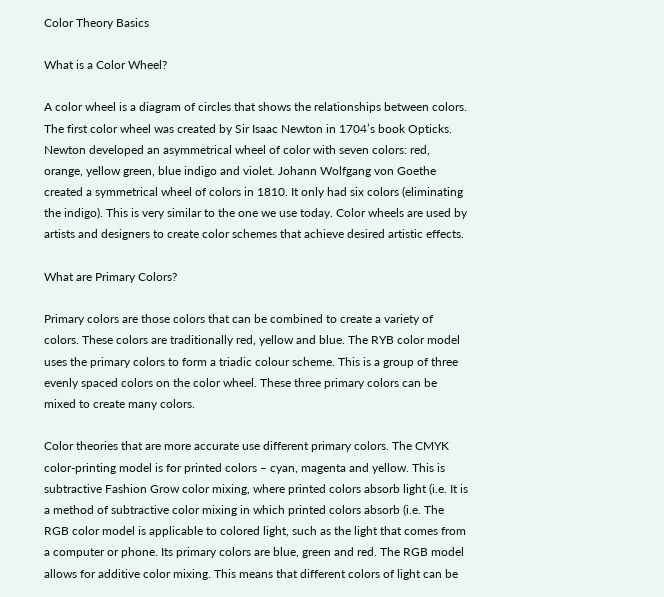Color Theory Basics

What is a Color Wheel?

A color wheel is a diagram of circles that shows the relationships between colors. The first color wheel was created by Sir Isaac Newton in 1704’s book Opticks. Newton developed an asymmetrical wheel of color with seven colors: red, orange, yellow green, blue indigo and violet. Johann Wolfgang von Goethe created a symmetrical wheel of colors in 1810. It only had six colors (eliminating the indigo). This is very similar to the one we use today. Color wheels are used by artists and designers to create color schemes that achieve desired artistic effects.

What are Primary Colors?

Primary colors are those colors that can be combined to create a variety of colors. These colors are traditionally red, yellow and blue. The RYB color model uses the primary colors to form a triadic colour scheme. This is a group of three evenly spaced colors on the color wheel. These three primary colors can be mixed to create many colors.

Color theories that are more accurate use different primary colors. The CMYK color-printing model is for printed colors – cyan, magenta and yellow. This is subtractive Fashion Grow color mixing, where printed colors absorb light (i.e. It is a method of subtractive color mixing in which printed colors absorb (i.e. The RGB color model is applicable to colored light, such as the light that comes from a computer or phone. Its primary colors are blue, green and red. The RGB model allows for additive color mixing. This means that different colors of light can be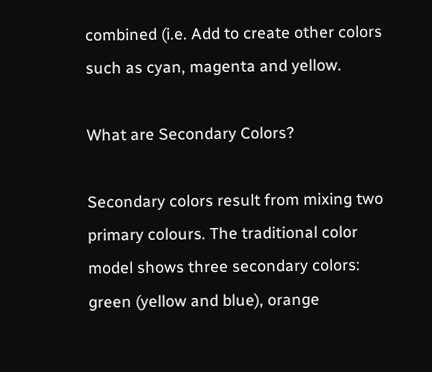combined (i.e. Add to create other colors such as cyan, magenta and yellow.

What are Secondary Colors?

Secondary colors result from mixing two primary colours. The traditional color model shows three secondary colors: green (yellow and blue), orange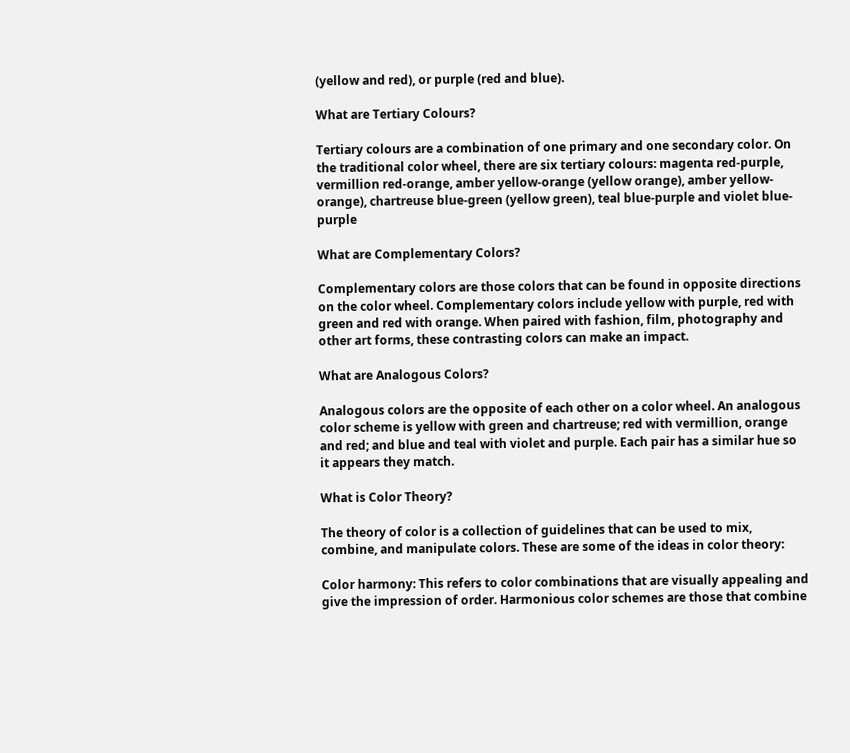(yellow and red), or purple (red and blue).

What are Tertiary Colours?

Tertiary colours are a combination of one primary and one secondary color. On the traditional color wheel, there are six tertiary colours: magenta red-purple, vermillion red-orange, amber yellow-orange (yellow orange), amber yellow-orange), chartreuse blue-green (yellow green), teal blue-purple and violet blue-purple

What are Complementary Colors?

Complementary colors are those colors that can be found in opposite directions on the color wheel. Complementary colors include yellow with purple, red with green and red with orange. When paired with fashion, film, photography and other art forms, these contrasting colors can make an impact.

What are Analogous Colors?

Analogous colors are the opposite of each other on a color wheel. An analogous color scheme is yellow with green and chartreuse; red with vermillion, orange and red; and blue and teal with violet and purple. Each pair has a similar hue so it appears they match.

What is Color Theory?

The theory of color is a collection of guidelines that can be used to mix, combine, and manipulate colors. These are some of the ideas in color theory:

Color harmony: This refers to color combinations that are visually appealing and give the impression of order. Harmonious color schemes are those that combine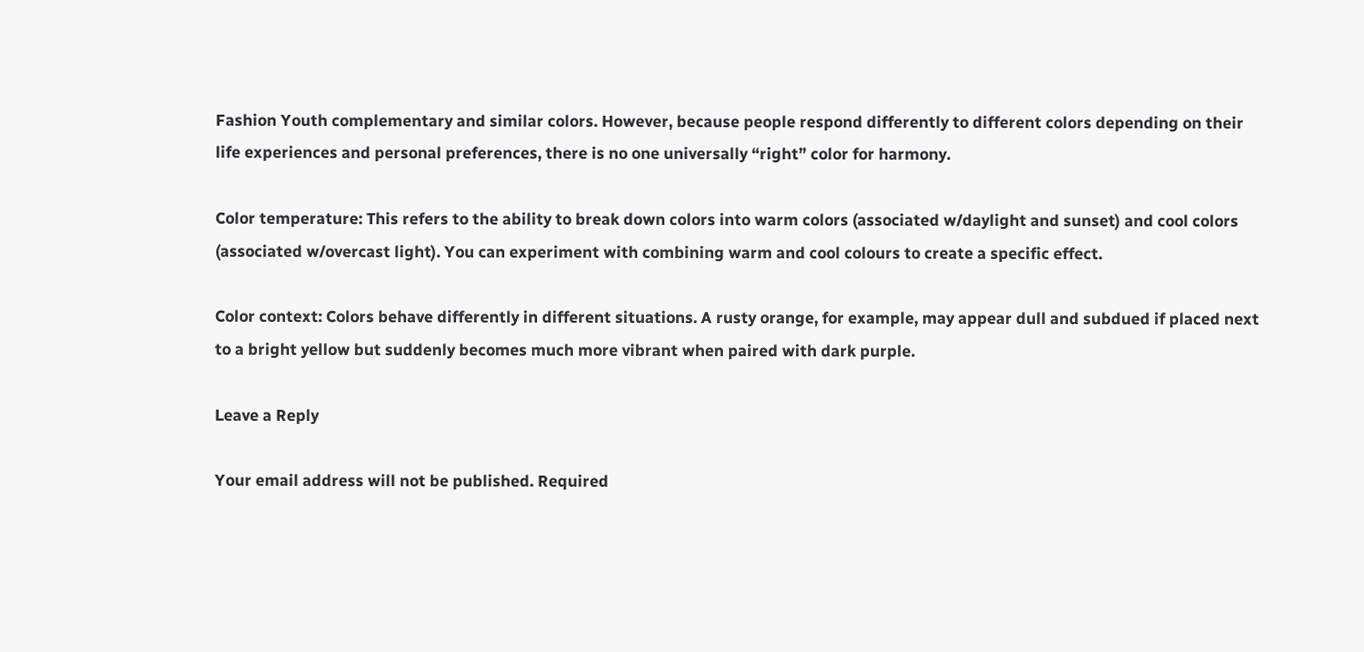Fashion Youth complementary and similar colors. However, because people respond differently to different colors depending on their life experiences and personal preferences, there is no one universally “right” color for harmony.

Color temperature: This refers to the ability to break down colors into warm colors (associated w/daylight and sunset) and cool colors (associated w/overcast light). You can experiment with combining warm and cool colours to create a specific effect.

Color context: Colors behave differently in different situations. A rusty orange, for example, may appear dull and subdued if placed next to a bright yellow but suddenly becomes much more vibrant when paired with dark purple.

Leave a Reply

Your email address will not be published. Required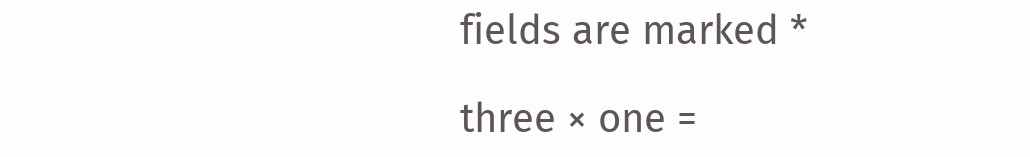fields are marked *

three × one =